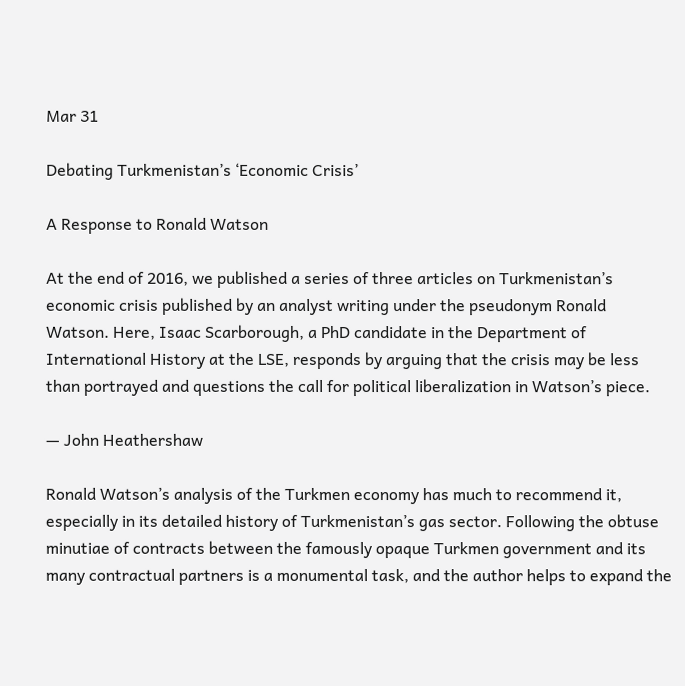Mar 31

Debating Turkmenistan’s ‘Economic Crisis’

A Response to Ronald Watson

At the end of 2016, we published a series of three articles on Turkmenistan’s economic crisis published by an analyst writing under the pseudonym Ronald Watson. Here, Isaac Scarborough, a PhD candidate in the Department of International History at the LSE, responds by arguing that the crisis may be less than portrayed and questions the call for political liberalization in Watson’s piece.

— John Heathershaw

Ronald Watson’s analysis of the Turkmen economy has much to recommend it, especially in its detailed history of Turkmenistan’s gas sector. Following the obtuse minutiae of contracts between the famously opaque Turkmen government and its many contractual partners is a monumental task, and the author helps to expand the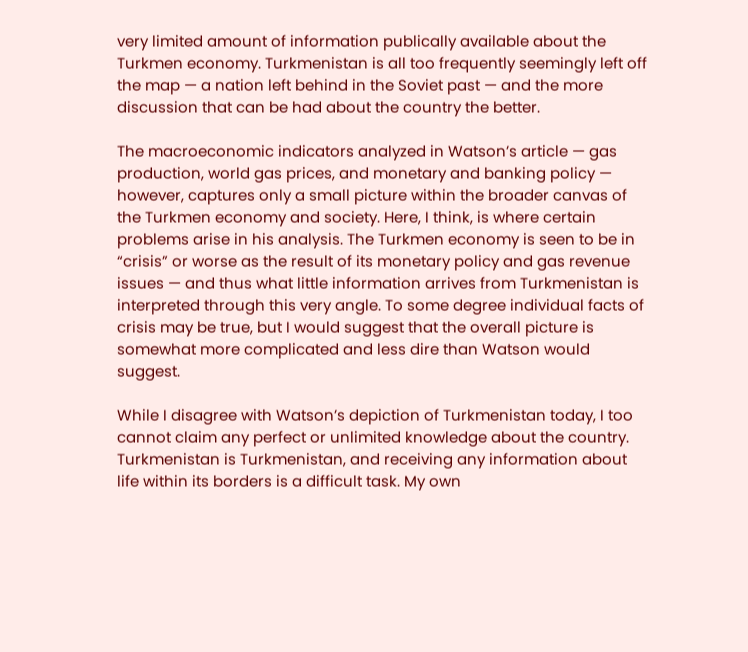very limited amount of information publically available about the Turkmen economy. Turkmenistan is all too frequently seemingly left off the map — a nation left behind in the Soviet past — and the more discussion that can be had about the country the better.

The macroeconomic indicators analyzed in Watson’s article — gas production, world gas prices, and monetary and banking policy — however, captures only a small picture within the broader canvas of the Turkmen economy and society. Here, I think, is where certain problems arise in his analysis. The Turkmen economy is seen to be in “crisis” or worse as the result of its monetary policy and gas revenue issues — and thus what little information arrives from Turkmenistan is interpreted through this very angle. To some degree individual facts of crisis may be true, but I would suggest that the overall picture is somewhat more complicated and less dire than Watson would suggest.

While I disagree with Watson’s depiction of Turkmenistan today, I too cannot claim any perfect or unlimited knowledge about the country. Turkmenistan is Turkmenistan, and receiving any information about life within its borders is a difficult task. My own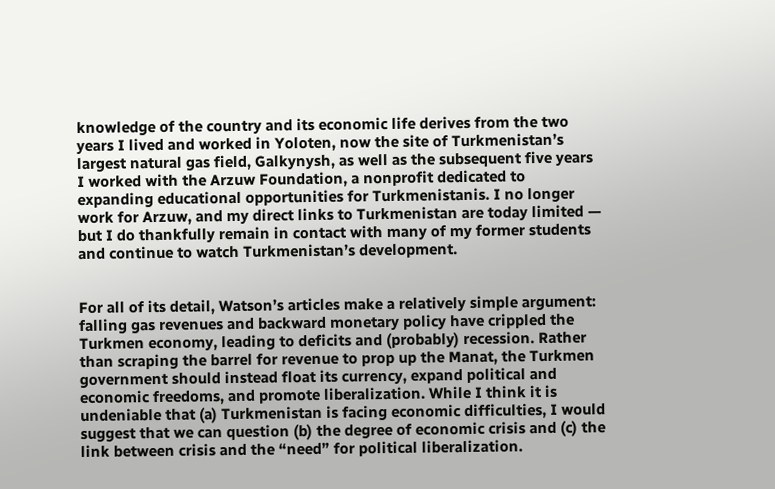knowledge of the country and its economic life derives from the two years I lived and worked in Yoloten, now the site of Turkmenistan’s largest natural gas field, Galkynysh, as well as the subsequent five years I worked with the Arzuw Foundation, a nonprofit dedicated to expanding educational opportunities for Turkmenistanis. I no longer work for Arzuw, and my direct links to Turkmenistan are today limited — but I do thankfully remain in contact with many of my former students and continue to watch Turkmenistan’s development.


For all of its detail, Watson’s articles make a relatively simple argument: falling gas revenues and backward monetary policy have crippled the Turkmen economy, leading to deficits and (probably) recession. Rather than scraping the barrel for revenue to prop up the Manat, the Turkmen government should instead float its currency, expand political and economic freedoms, and promote liberalization. While I think it is undeniable that (a) Turkmenistan is facing economic difficulties, I would suggest that we can question (b) the degree of economic crisis and (c) the link between crisis and the “need” for political liberalization.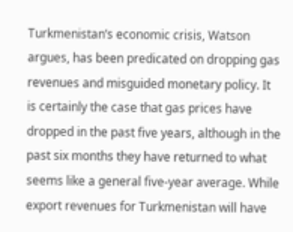Turkmenistan’s economic crisis, Watson argues, has been predicated on dropping gas revenues and misguided monetary policy. It is certainly the case that gas prices have dropped in the past five years, although in the past six months they have returned to what seems like a general five-year average. While export revenues for Turkmenistan will have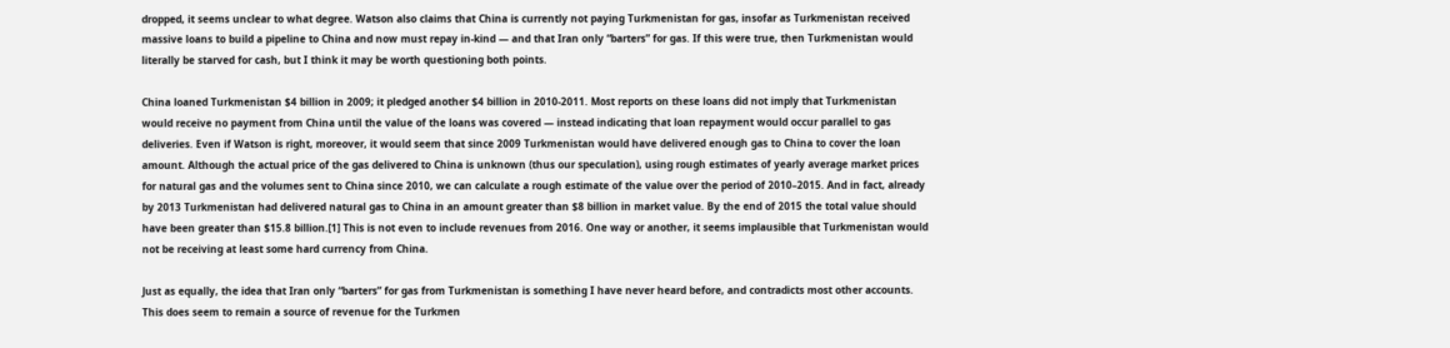dropped, it seems unclear to what degree. Watson also claims that China is currently not paying Turkmenistan for gas, insofar as Turkmenistan received massive loans to build a pipeline to China and now must repay in-kind — and that Iran only “barters” for gas. If this were true, then Turkmenistan would literally be starved for cash, but I think it may be worth questioning both points.

China loaned Turkmenistan $4 billion in 2009; it pledged another $4 billion in 2010-2011. Most reports on these loans did not imply that Turkmenistan would receive no payment from China until the value of the loans was covered — instead indicating that loan repayment would occur parallel to gas deliveries. Even if Watson is right, moreover, it would seem that since 2009 Turkmenistan would have delivered enough gas to China to cover the loan amount. Although the actual price of the gas delivered to China is unknown (thus our speculation), using rough estimates of yearly average market prices for natural gas and the volumes sent to China since 2010, we can calculate a rough estimate of the value over the period of 2010–2015. And in fact, already by 2013 Turkmenistan had delivered natural gas to China in an amount greater than $8 billion in market value. By the end of 2015 the total value should have been greater than $15.8 billion.[1] This is not even to include revenues from 2016. One way or another, it seems implausible that Turkmenistan would not be receiving at least some hard currency from China.

Just as equally, the idea that Iran only “barters” for gas from Turkmenistan is something I have never heard before, and contradicts most other accounts. This does seem to remain a source of revenue for the Turkmen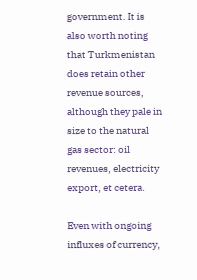government. It is also worth noting that Turkmenistan does retain other revenue sources, although they pale in size to the natural gas sector: oil revenues, electricity export, et cetera.

Even with ongoing influxes of currency,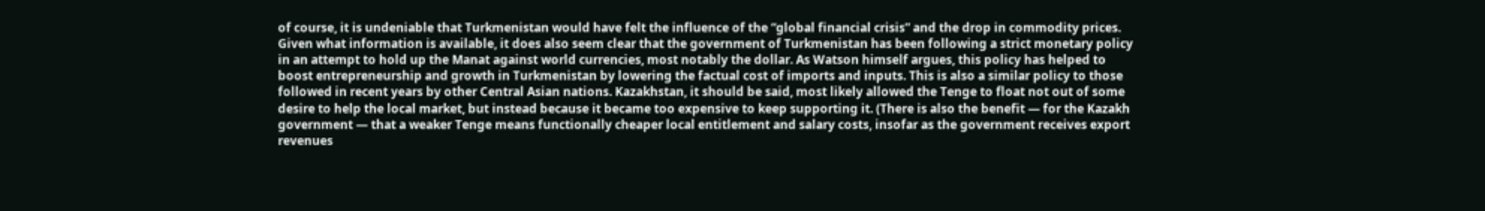of course, it is undeniable that Turkmenistan would have felt the influence of the “global financial crisis” and the drop in commodity prices. Given what information is available, it does also seem clear that the government of Turkmenistan has been following a strict monetary policy in an attempt to hold up the Manat against world currencies, most notably the dollar. As Watson himself argues, this policy has helped to boost entrepreneurship and growth in Turkmenistan by lowering the factual cost of imports and inputs. This is also a similar policy to those followed in recent years by other Central Asian nations. Kazakhstan, it should be said, most likely allowed the Tenge to float not out of some desire to help the local market, but instead because it became too expensive to keep supporting it. (There is also the benefit — for the Kazakh government — that a weaker Tenge means functionally cheaper local entitlement and salary costs, insofar as the government receives export revenues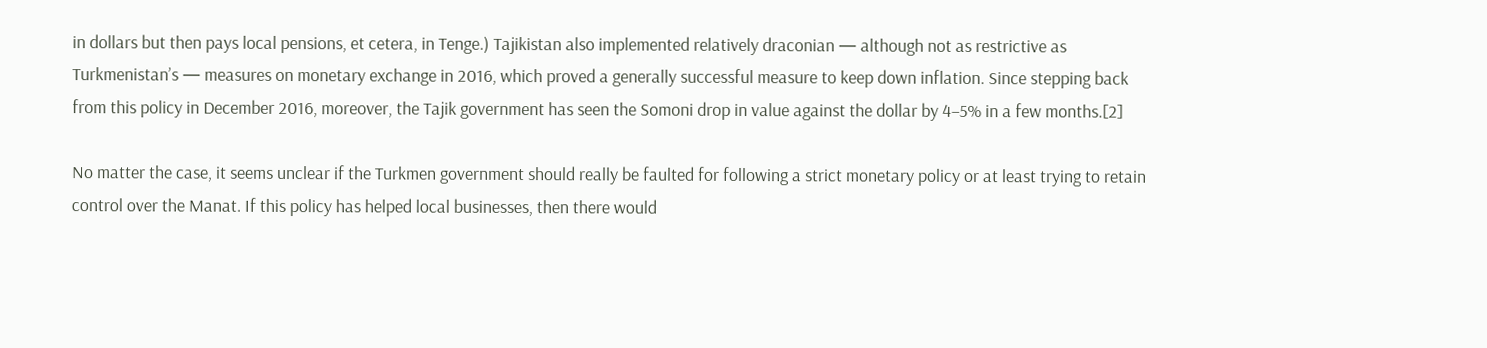in dollars but then pays local pensions, et cetera, in Tenge.) Tajikistan also implemented relatively draconian — although not as restrictive as Turkmenistan’s — measures on monetary exchange in 2016, which proved a generally successful measure to keep down inflation. Since stepping back from this policy in December 2016, moreover, the Tajik government has seen the Somoni drop in value against the dollar by 4–5% in a few months.[2]

No matter the case, it seems unclear if the Turkmen government should really be faulted for following a strict monetary policy or at least trying to retain control over the Manat. If this policy has helped local businesses, then there would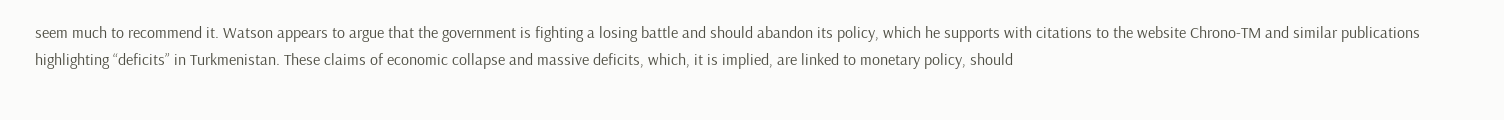seem much to recommend it. Watson appears to argue that the government is fighting a losing battle and should abandon its policy, which he supports with citations to the website Chrono-TM and similar publications highlighting “deficits” in Turkmenistan. These claims of economic collapse and massive deficits, which, it is implied, are linked to monetary policy, should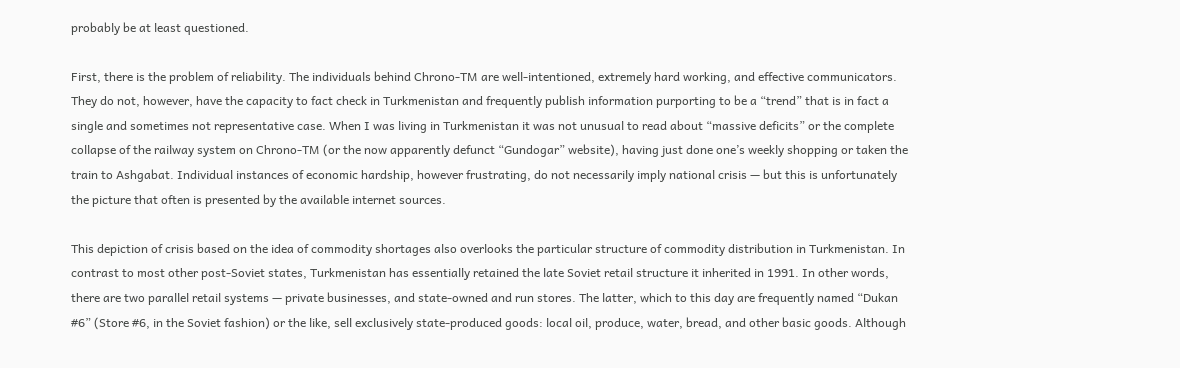probably be at least questioned.

First, there is the problem of reliability. The individuals behind Chrono-TM are well-intentioned, extremely hard working, and effective communicators. They do not, however, have the capacity to fact check in Turkmenistan and frequently publish information purporting to be a “trend” that is in fact a single and sometimes not representative case. When I was living in Turkmenistan it was not unusual to read about “massive deficits” or the complete collapse of the railway system on Chrono-TM (or the now apparently defunct “Gundogar” website), having just done one’s weekly shopping or taken the train to Ashgabat. Individual instances of economic hardship, however frustrating, do not necessarily imply national crisis — but this is unfortunately the picture that often is presented by the available internet sources.

This depiction of crisis based on the idea of commodity shortages also overlooks the particular structure of commodity distribution in Turkmenistan. In contrast to most other post-Soviet states, Turkmenistan has essentially retained the late Soviet retail structure it inherited in 1991. In other words, there are two parallel retail systems — private businesses, and state-owned and run stores. The latter, which to this day are frequently named “Dukan #6” (Store #6, in the Soviet fashion) or the like, sell exclusively state-produced goods: local oil, produce, water, bread, and other basic goods. Although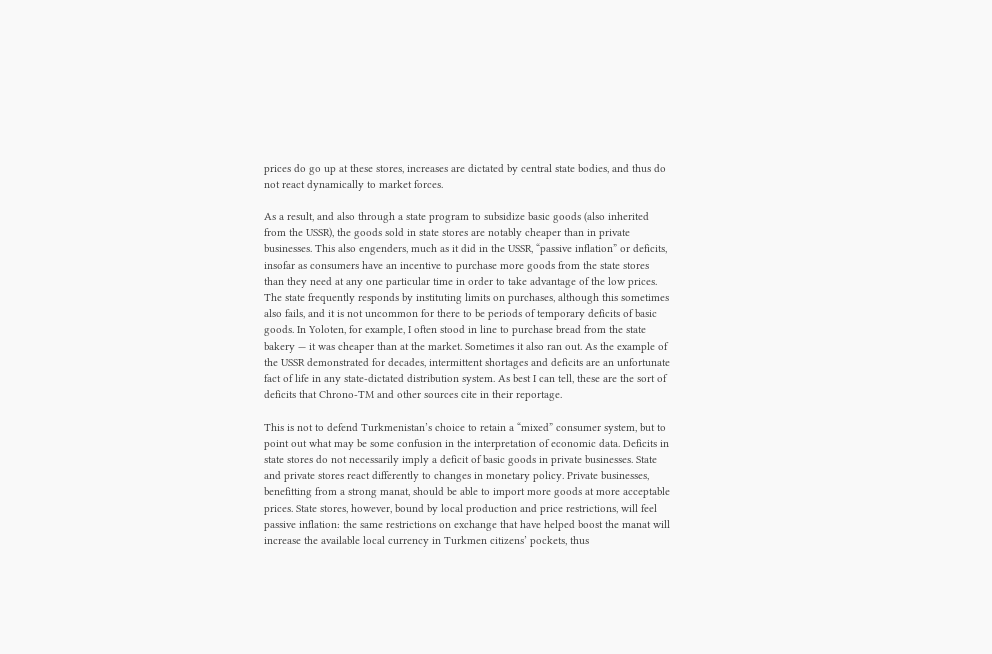prices do go up at these stores, increases are dictated by central state bodies, and thus do not react dynamically to market forces.

As a result, and also through a state program to subsidize basic goods (also inherited from the USSR), the goods sold in state stores are notably cheaper than in private businesses. This also engenders, much as it did in the USSR, “passive inflation” or deficits, insofar as consumers have an incentive to purchase more goods from the state stores than they need at any one particular time in order to take advantage of the low prices. The state frequently responds by instituting limits on purchases, although this sometimes also fails, and it is not uncommon for there to be periods of temporary deficits of basic goods. In Yoloten, for example, I often stood in line to purchase bread from the state bakery — it was cheaper than at the market. Sometimes it also ran out. As the example of the USSR demonstrated for decades, intermittent shortages and deficits are an unfortunate fact of life in any state-dictated distribution system. As best I can tell, these are the sort of deficits that Chrono-TM and other sources cite in their reportage.

This is not to defend Turkmenistan’s choice to retain a “mixed” consumer system, but to point out what may be some confusion in the interpretation of economic data. Deficits in state stores do not necessarily imply a deficit of basic goods in private businesses. State and private stores react differently to changes in monetary policy. Private businesses, benefitting from a strong manat, should be able to import more goods at more acceptable prices. State stores, however, bound by local production and price restrictions, will feel passive inflation: the same restrictions on exchange that have helped boost the manat will increase the available local currency in Turkmen citizens’ pockets, thus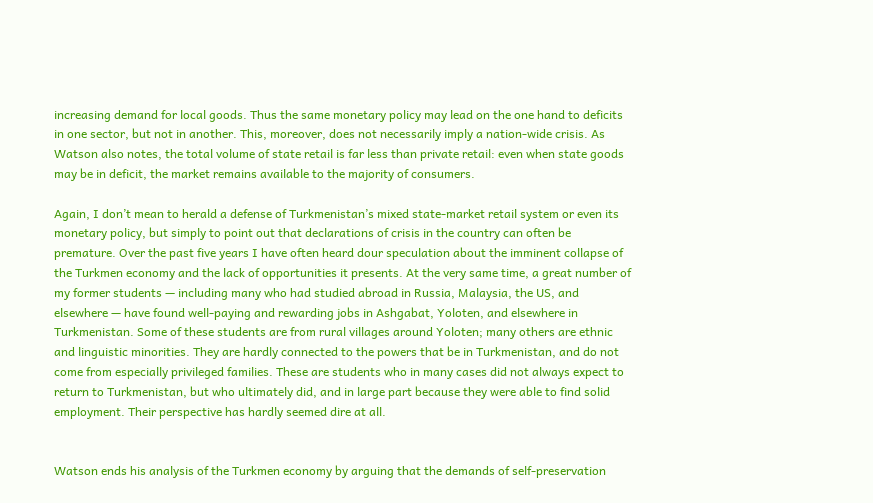increasing demand for local goods. Thus the same monetary policy may lead on the one hand to deficits in one sector, but not in another. This, moreover, does not necessarily imply a nation-wide crisis. As Watson also notes, the total volume of state retail is far less than private retail: even when state goods may be in deficit, the market remains available to the majority of consumers.

Again, I don’t mean to herald a defense of Turkmenistan’s mixed state-market retail system or even its monetary policy, but simply to point out that declarations of crisis in the country can often be premature. Over the past five years I have often heard dour speculation about the imminent collapse of the Turkmen economy and the lack of opportunities it presents. At the very same time, a great number of my former students — including many who had studied abroad in Russia, Malaysia, the US, and elsewhere — have found well-paying and rewarding jobs in Ashgabat, Yoloten, and elsewhere in Turkmenistan. Some of these students are from rural villages around Yoloten; many others are ethnic and linguistic minorities. They are hardly connected to the powers that be in Turkmenistan, and do not come from especially privileged families. These are students who in many cases did not always expect to return to Turkmenistan, but who ultimately did, and in large part because they were able to find solid employment. Their perspective has hardly seemed dire at all.


Watson ends his analysis of the Turkmen economy by arguing that the demands of self-preservation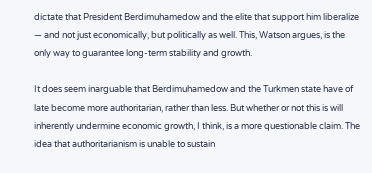dictate that President Berdimuhamedow and the elite that support him liberalize — and not just economically, but politically as well. This, Watson argues, is the only way to guarantee long-term stability and growth.

It does seem inarguable that Berdimuhamedow and the Turkmen state have of late become more authoritarian, rather than less. But whether or not this is will inherently undermine economic growth, I think, is a more questionable claim. The idea that authoritarianism is unable to sustain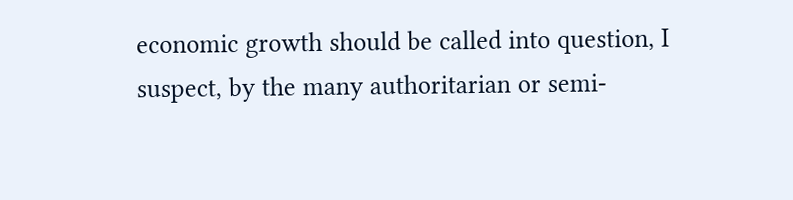economic growth should be called into question, I suspect, by the many authoritarian or semi-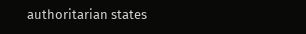authoritarian states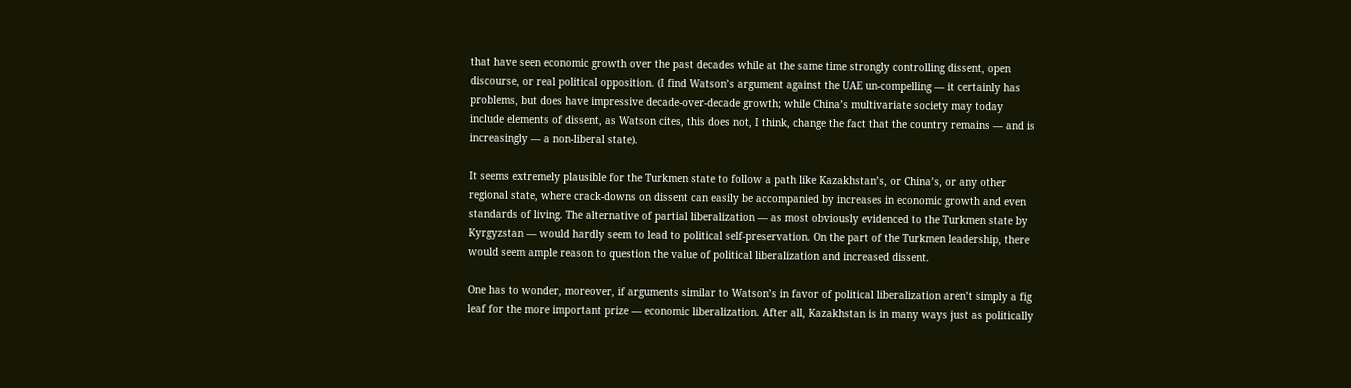that have seen economic growth over the past decades while at the same time strongly controlling dissent, open discourse, or real political opposition. (I find Watson’s argument against the UAE un-compelling — it certainly has problems, but does have impressive decade-over-decade growth; while China’s multivariate society may today include elements of dissent, as Watson cites, this does not, I think, change the fact that the country remains — and is increasingly — a non-liberal state).

It seems extremely plausible for the Turkmen state to follow a path like Kazakhstan’s, or China’s, or any other regional state, where crack-downs on dissent can easily be accompanied by increases in economic growth and even standards of living. The alternative of partial liberalization — as most obviously evidenced to the Turkmen state by Kyrgyzstan — would hardly seem to lead to political self-preservation. On the part of the Turkmen leadership, there would seem ample reason to question the value of political liberalization and increased dissent.

One has to wonder, moreover, if arguments similar to Watson’s in favor of political liberalization aren’t simply a fig leaf for the more important prize — economic liberalization. After all, Kazakhstan is in many ways just as politically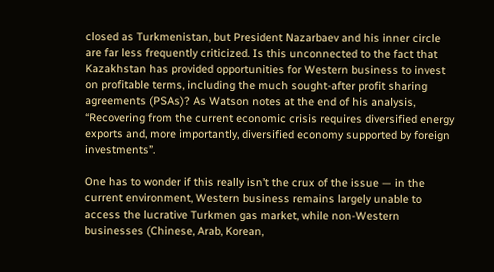closed as Turkmenistan, but President Nazarbaev and his inner circle are far less frequently criticized. Is this unconnected to the fact that Kazakhstan has provided opportunities for Western business to invest on profitable terms, including the much sought-after profit sharing agreements (PSAs)? As Watson notes at the end of his analysis, “Recovering from the current economic crisis requires diversified energy exports and, more importantly, diversified economy supported by foreign investments”.

One has to wonder if this really isn’t the crux of the issue — in the current environment, Western business remains largely unable to access the lucrative Turkmen gas market, while non-Western businesses (Chinese, Arab, Korean,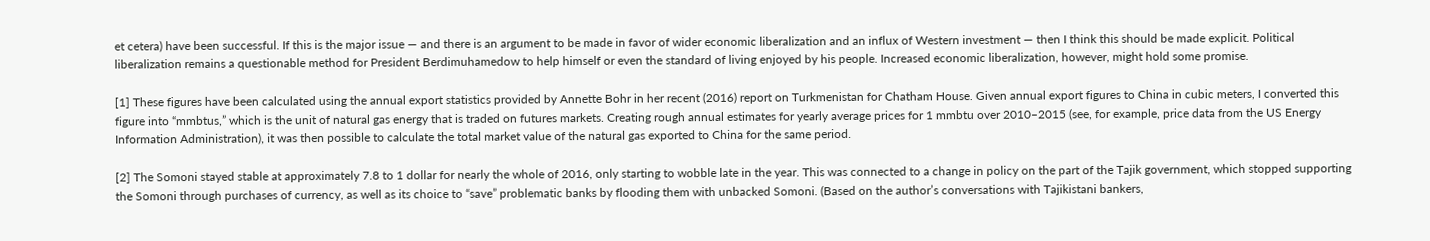et cetera) have been successful. If this is the major issue — and there is an argument to be made in favor of wider economic liberalization and an influx of Western investment — then I think this should be made explicit. Political liberalization remains a questionable method for President Berdimuhamedow to help himself or even the standard of living enjoyed by his people. Increased economic liberalization, however, might hold some promise.

[1] These figures have been calculated using the annual export statistics provided by Annette Bohr in her recent (2016) report on Turkmenistan for Chatham House. Given annual export figures to China in cubic meters, I converted this figure into “mmbtus,” which is the unit of natural gas energy that is traded on futures markets. Creating rough annual estimates for yearly average prices for 1 mmbtu over 2010–2015 (see, for example, price data from the US Energy Information Administration), it was then possible to calculate the total market value of the natural gas exported to China for the same period.

[2] The Somoni stayed stable at approximately 7.8 to 1 dollar for nearly the whole of 2016, only starting to wobble late in the year. This was connected to a change in policy on the part of the Tajik government, which stopped supporting the Somoni through purchases of currency, as well as its choice to “save” problematic banks by flooding them with unbacked Somoni. (Based on the author’s conversations with Tajikistani bankers,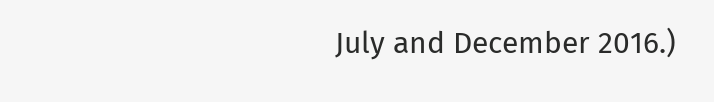July and December 2016.)